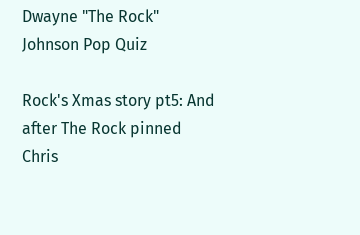Dwayne "The Rock" Johnson Pop Quiz

Rock's Xmas story pt5: And after The Rock pinned Chris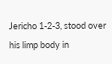Jericho 1-2-3, stood over his limp body in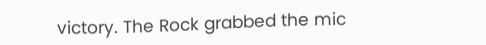victory. The Rock grabbed the mic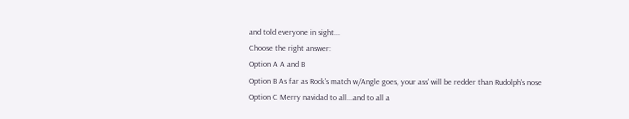and told everyone in sight...
Choose the right answer:
Option A A and B
Option B As far as Rock's match w/Angle goes, your ass' will be redder than Rudolph's nose
Option C Merry navidad to all...and to all a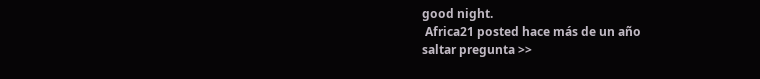good night.
 Africa21 posted hace más de un año
saltar pregunta >>